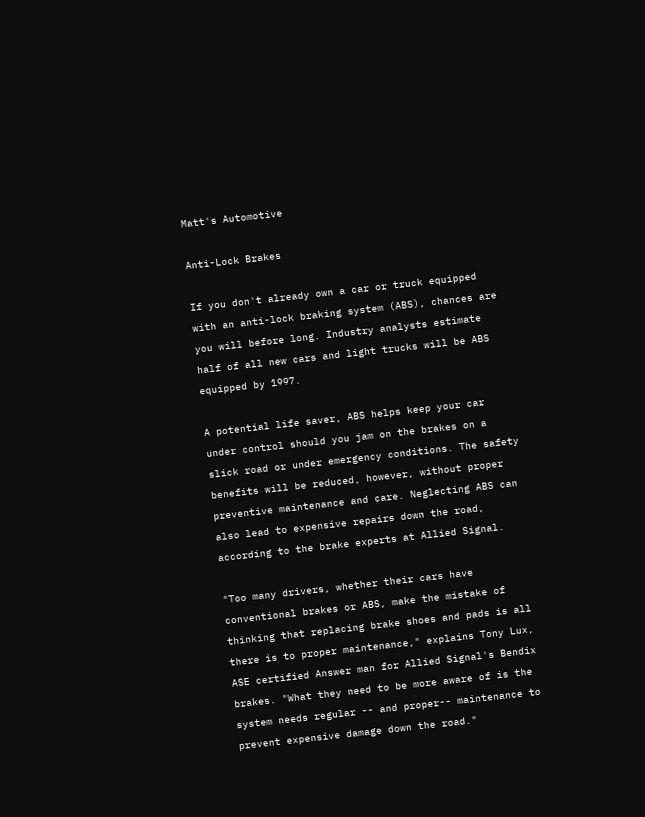Matt's Automotive

Anti-Lock Brakes

If you don't already own a car or truck equipped with an anti-lock braking system (ABS), chances are you will before long. Industry analysts estimate half of all new cars and light trucks will be ABS equipped by 1997.

A potential life saver, ABS helps keep your car under control should you jam on the brakes on a slick road or under emergency conditions. The safety benefits will be reduced, however, without proper preventive maintenance and care. Neglecting ABS can also lead to expensive repairs down the road, according to the brake experts at Allied Signal.

"Too many drivers, whether their cars have conventional brakes or ABS, make the mistake of thinking that replacing brake shoes and pads is all there is to proper maintenance," explains Tony Lux, ASE certified Answer man for Allied Signal's Bendix brakes. "What they need to be more aware of is the system needs regular -- and proper-- maintenance to prevent expensive damage down the road."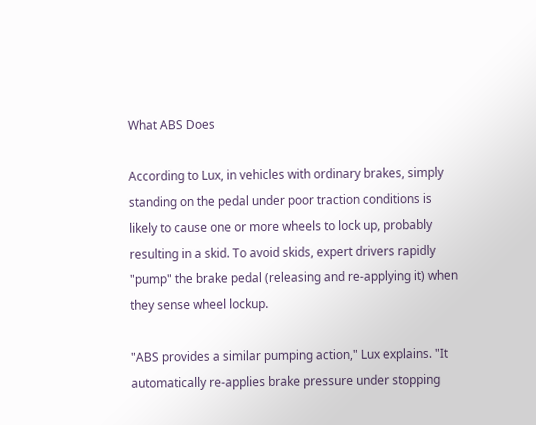What ABS Does

According to Lux, in vehicles with ordinary brakes, simply standing on the pedal under poor traction conditions is likely to cause one or more wheels to lock up, probably resulting in a skid. To avoid skids, expert drivers rapidly "pump" the brake pedal (releasing and re-applying it) when they sense wheel lockup.

"ABS provides a similar pumping action," Lux explains. "It automatically re-applies brake pressure under stopping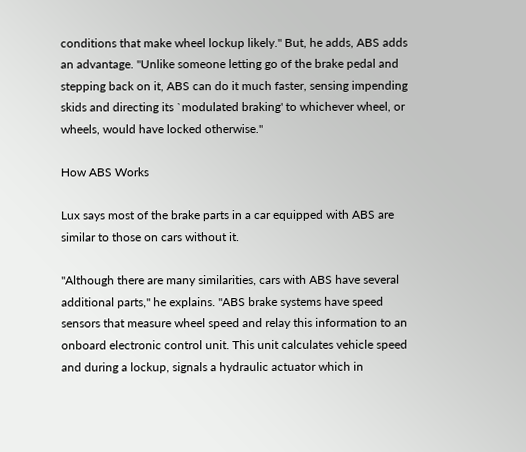conditions that make wheel lockup likely." But, he adds, ABS adds an advantage. "Unlike someone letting go of the brake pedal and stepping back on it, ABS can do it much faster, sensing impending skids and directing its `modulated braking' to whichever wheel, or wheels, would have locked otherwise."

How ABS Works

Lux says most of the brake parts in a car equipped with ABS are similar to those on cars without it.

"Although there are many similarities, cars with ABS have several additional parts," he explains. "ABS brake systems have speed sensors that measure wheel speed and relay this information to an onboard electronic control unit. This unit calculates vehicle speed and during a lockup, signals a hydraulic actuator which in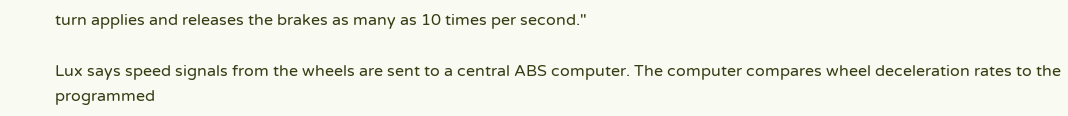turn applies and releases the brakes as many as 10 times per second."

Lux says speed signals from the wheels are sent to a central ABS computer. The computer compares wheel deceleration rates to the programmed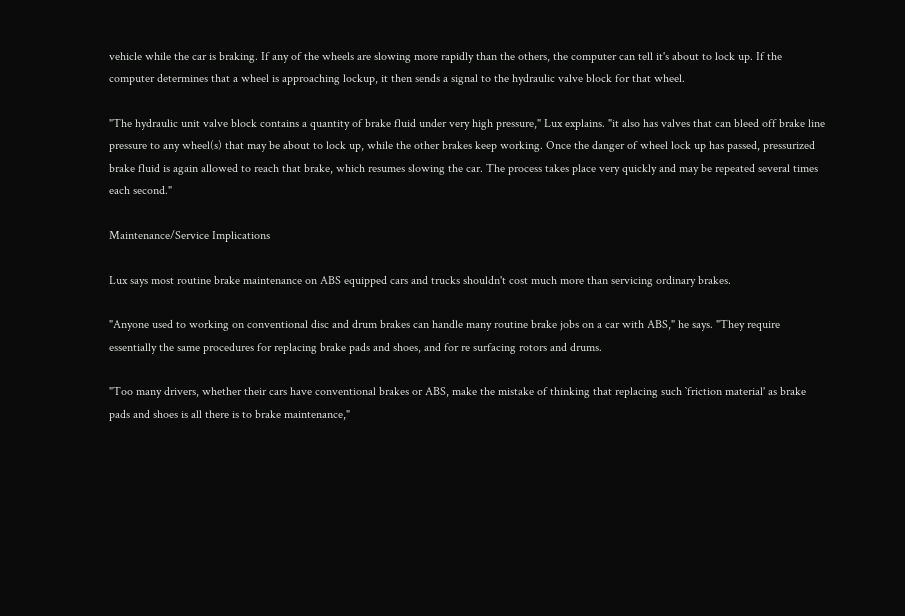vehicle while the car is braking. If any of the wheels are slowing more rapidly than the others, the computer can tell it's about to lock up. If the computer determines that a wheel is approaching lockup, it then sends a signal to the hydraulic valve block for that wheel.

"The hydraulic unit valve block contains a quantity of brake fluid under very high pressure," Lux explains. "it also has valves that can bleed off brake line pressure to any wheel(s) that may be about to lock up, while the other brakes keep working. Once the danger of wheel lock up has passed, pressurized brake fluid is again allowed to reach that brake, which resumes slowing the car. The process takes place very quickly and may be repeated several times each second."

Maintenance/Service Implications

Lux says most routine brake maintenance on ABS equipped cars and trucks shouldn't cost much more than servicing ordinary brakes.

"Anyone used to working on conventional disc and drum brakes can handle many routine brake jobs on a car with ABS," he says. "They require essentially the same procedures for replacing brake pads and shoes, and for re surfacing rotors and drums.

"Too many drivers, whether their cars have conventional brakes or ABS, make the mistake of thinking that replacing such `friction material' as brake pads and shoes is all there is to brake maintenance,"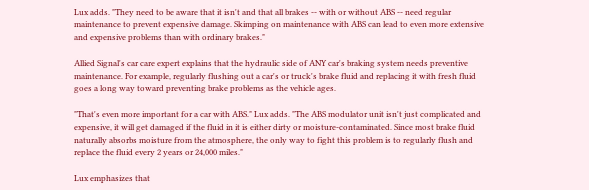Lux adds. "They need to be aware that it isn't and that all brakes -- with or without ABS -- need regular maintenance to prevent expensive damage. Skimping on maintenance with ABS can lead to even more extensive and expensive problems than with ordinary brakes."

Allied Signal's car care expert explains that the hydraulic side of ANY car's braking system needs preventive maintenance. For example, regularly flushing out a car's or truck's brake fluid and replacing it with fresh fluid goes a long way toward preventing brake problems as the vehicle ages.

"That's even more important for a car with ABS." Lux adds. "The ABS modulator unit isn't just complicated and expensive, it will get damaged if the fluid in it is either dirty or moisture-contaminated. Since most brake fluid naturally absorbs moisture from the atmosphere, the only way to fight this problem is to regularly flush and replace the fluid every 2 years or 24,000 miles."

Lux emphasizes that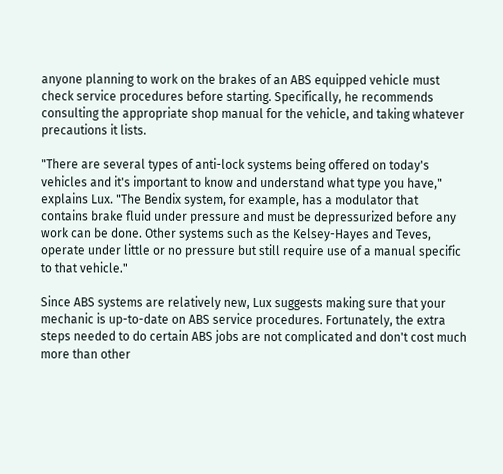anyone planning to work on the brakes of an ABS equipped vehicle must check service procedures before starting. Specifically, he recommends consulting the appropriate shop manual for the vehicle, and taking whatever precautions it lists.

"There are several types of anti-lock systems being offered on today's vehicles and it's important to know and understand what type you have," explains Lux. "The Bendix system, for example, has a modulator that contains brake fluid under pressure and must be depressurized before any work can be done. Other systems such as the Kelsey-Hayes and Teves, operate under little or no pressure but still require use of a manual specific to that vehicle."

Since ABS systems are relatively new, Lux suggests making sure that your mechanic is up-to-date on ABS service procedures. Fortunately, the extra steps needed to do certain ABS jobs are not complicated and don't cost much more than other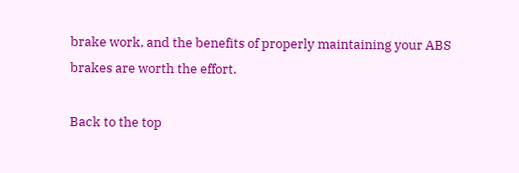brake work, and the benefits of properly maintaining your ABS brakes are worth the effort.

Back to the top